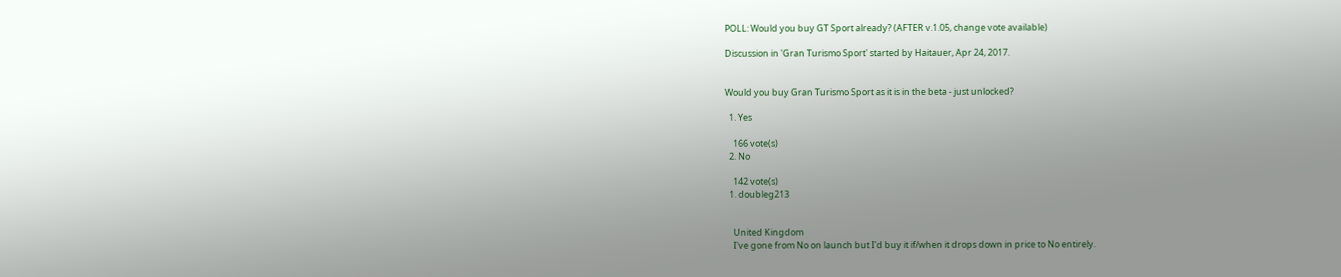POLL: Would you buy GT Sport already? (AFTER v.1.05, change vote available)

Discussion in 'Gran Turismo Sport' started by Haitauer, Apr 24, 2017.


Would you buy Gran Turismo Sport as it is in the beta - just unlocked?

  1. Yes

    166 vote(s)
  2. No

    142 vote(s)
  1. doubleg213


    United Kingdom
    I've gone from No on launch but I'd buy it if/when it drops down in price to No entirely.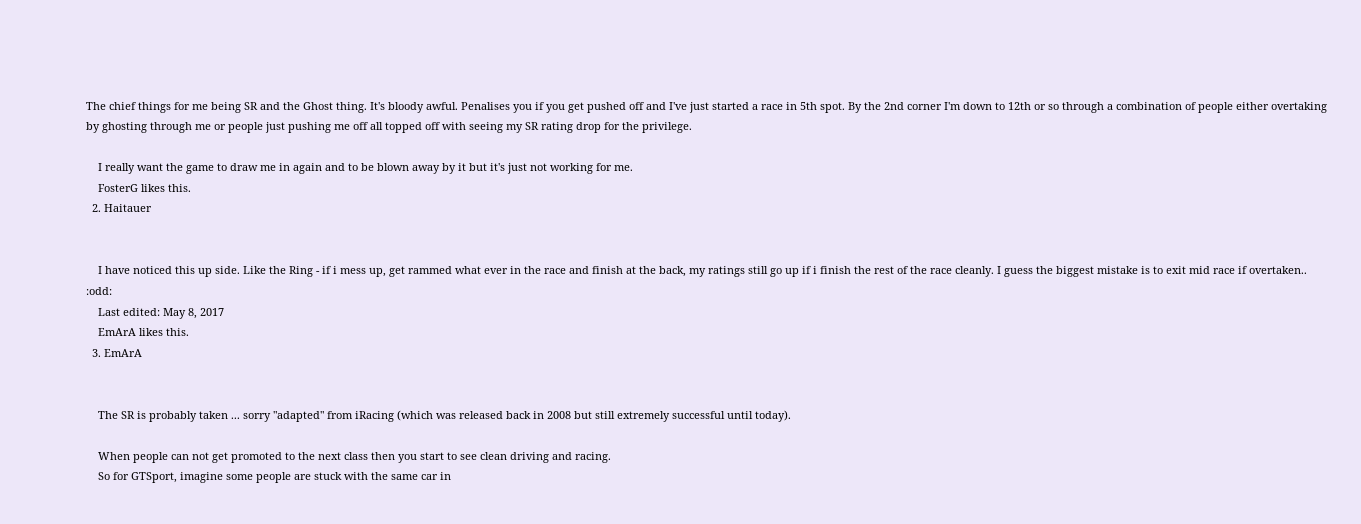The chief things for me being SR and the Ghost thing. It's bloody awful. Penalises you if you get pushed off and I've just started a race in 5th spot. By the 2nd corner I'm down to 12th or so through a combination of people either overtaking by ghosting through me or people just pushing me off all topped off with seeing my SR rating drop for the privilege.

    I really want the game to draw me in again and to be blown away by it but it's just not working for me.
    FosterG likes this.
  2. Haitauer


    I have noticed this up side. Like the Ring - if i mess up, get rammed what ever in the race and finish at the back, my ratings still go up if i finish the rest of the race cleanly. I guess the biggest mistake is to exit mid race if overtaken.. :odd:
    Last edited: May 8, 2017
    EmArA likes this.
  3. EmArA


    The SR is probably taken ... sorry "adapted" from iRacing (which was released back in 2008 but still extremely successful until today).

    When people can not get promoted to the next class then you start to see clean driving and racing.
    So for GTSport, imagine some people are stuck with the same car in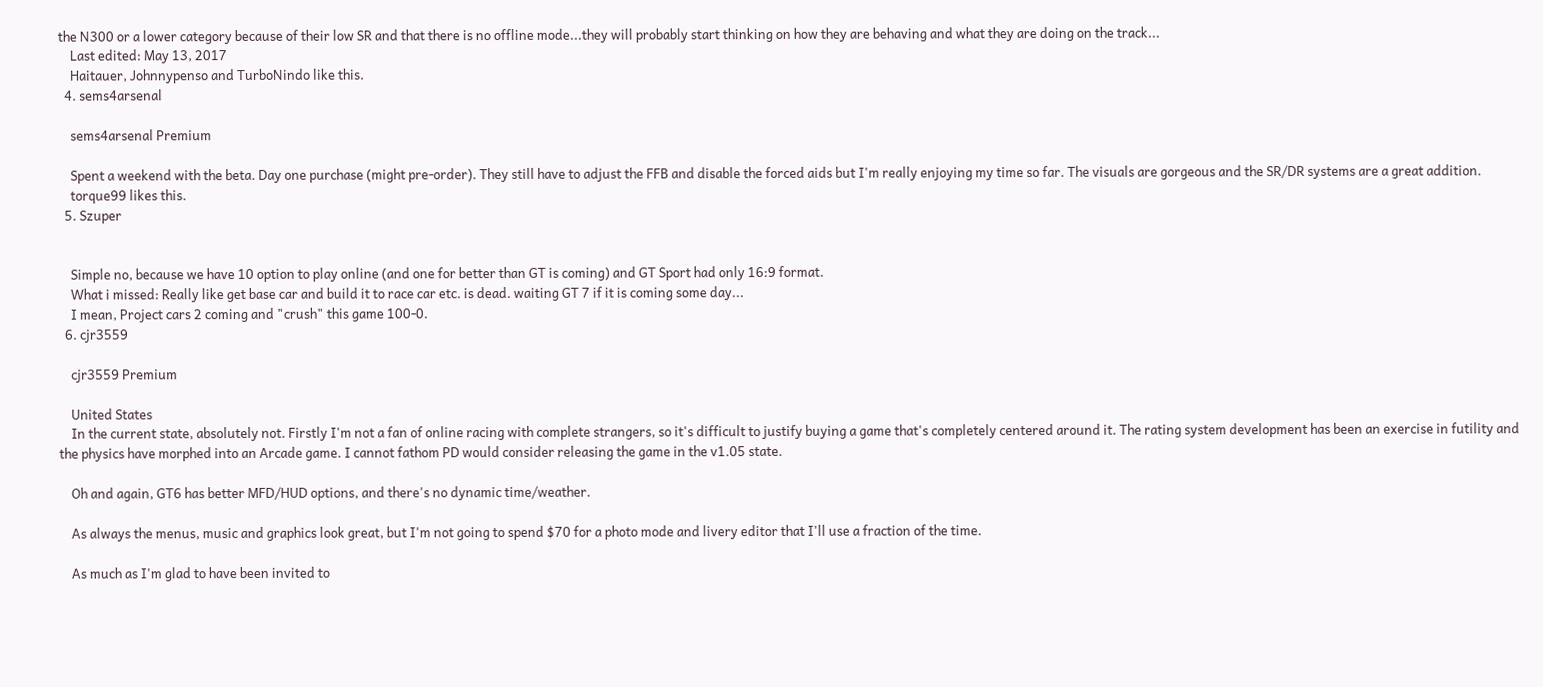the N300 or a lower category because of their low SR and that there is no offline mode...they will probably start thinking on how they are behaving and what they are doing on the track...
    Last edited: May 13, 2017
    Haitauer, Johnnypenso and TurboNindo like this.
  4. sems4arsenal

    sems4arsenal Premium

    Spent a weekend with the beta. Day one purchase (might pre-order). They still have to adjust the FFB and disable the forced aids but I'm really enjoying my time so far. The visuals are gorgeous and the SR/DR systems are a great addition.
    torque99 likes this.
  5. Szuper


    Simple no, because we have 10 option to play online (and one for better than GT is coming) and GT Sport had only 16:9 format.
    What i missed: Really like get base car and build it to race car etc. is dead. waiting GT 7 if it is coming some day...
    I mean, Project cars 2 coming and "crush" this game 100-0.
  6. cjr3559

    cjr3559 Premium

    United States
    In the current state, absolutely not. Firstly I'm not a fan of online racing with complete strangers, so it's difficult to justify buying a game that's completely centered around it. The rating system development has been an exercise in futility and the physics have morphed into an Arcade game. I cannot fathom PD would consider releasing the game in the v1.05 state.

    Oh and again, GT6 has better MFD/HUD options, and there's no dynamic time/weather.

    As always the menus, music and graphics look great, but I'm not going to spend $70 for a photo mode and livery editor that I'll use a fraction of the time.

    As much as I'm glad to have been invited to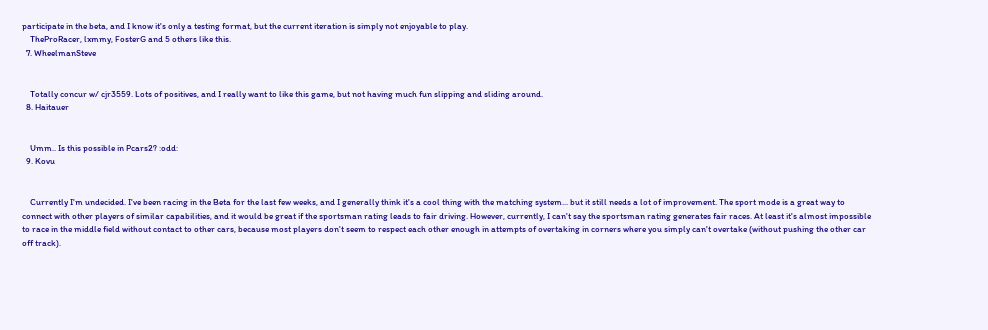participate in the beta, and I know it's only a testing format, but the current iteration is simply not enjoyable to play.
    TheProRacer, lxmmy, FosterG and 5 others like this.
  7. WheelmanSteve


    Totally concur w/ cjr3559. Lots of positives, and I really want to like this game, but not having much fun slipping and sliding around.
  8. Haitauer


    Umm.. Is this possible in Pcars2? :odd:
  9. Kovu


    Currently I'm undecided. I've been racing in the Beta for the last few weeks, and I generally think it's a cool thing with the matching system... but it still needs a lot of improvement. The sport mode is a great way to connect with other players of similar capabilities, and it would be great if the sportsman rating leads to fair driving. However, currently, I can't say the sportsman rating generates fair races. At least it's almost impossible to race in the middle field without contact to other cars, because most players don't seem to respect each other enough in attempts of overtaking in corners where you simply can't overtake (without pushing the other car off track).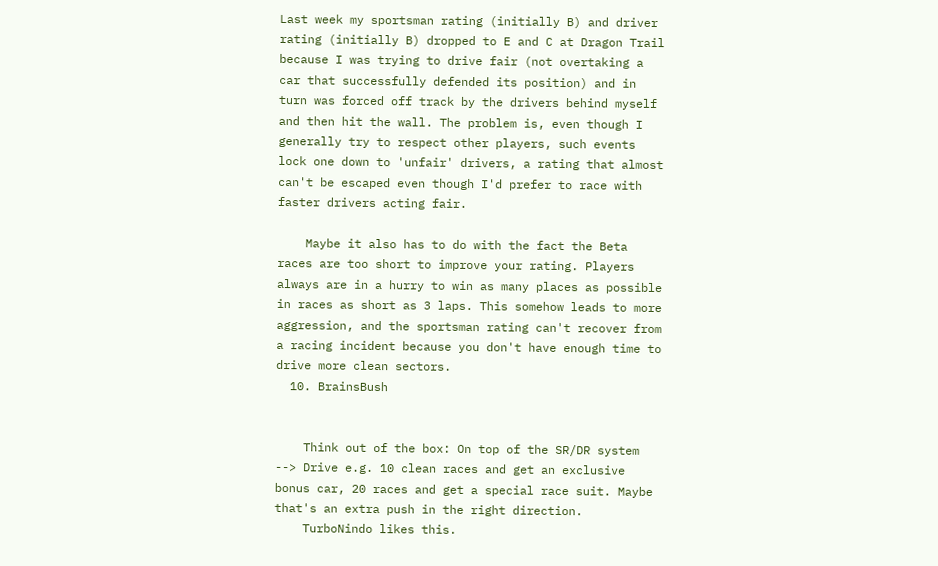Last week my sportsman rating (initially B) and driver rating (initially B) dropped to E and C at Dragon Trail because I was trying to drive fair (not overtaking a car that successfully defended its position) and in turn was forced off track by the drivers behind myself and then hit the wall. The problem is, even though I generally try to respect other players, such events lock one down to 'unfair' drivers, a rating that almost can't be escaped even though I'd prefer to race with faster drivers acting fair.

    Maybe it also has to do with the fact the Beta races are too short to improve your rating. Players always are in a hurry to win as many places as possible in races as short as 3 laps. This somehow leads to more aggression, and the sportsman rating can't recover from a racing incident because you don't have enough time to drive more clean sectors.
  10. BrainsBush


    Think out of the box: On top of the SR/DR system --> Drive e.g. 10 clean races and get an exclusive bonus car, 20 races and get a special race suit. Maybe that's an extra push in the right direction.
    TurboNindo likes this.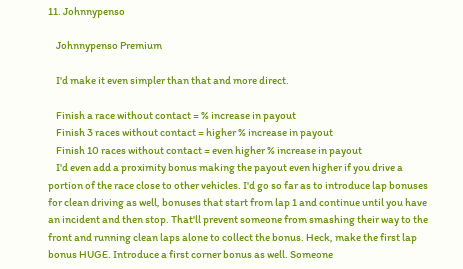11. Johnnypenso

    Johnnypenso Premium

    I'd make it even simpler than that and more direct.

    Finish a race without contact = % increase in payout
    Finish 3 races without contact = higher % increase in payout
    Finish 10 races without contact = even higher % increase in payout
    I'd even add a proximity bonus making the payout even higher if you drive a portion of the race close to other vehicles. I'd go so far as to introduce lap bonuses for clean driving as well, bonuses that start from lap 1 and continue until you have an incident and then stop. That'll prevent someone from smashing their way to the front and running clean laps alone to collect the bonus. Heck, make the first lap bonus HUGE. Introduce a first corner bonus as well. Someone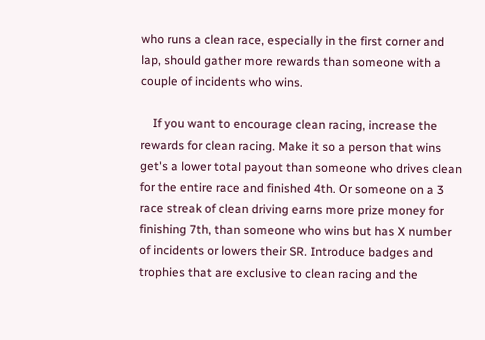who runs a clean race, especially in the first corner and lap, should gather more rewards than someone with a couple of incidents who wins.

    If you want to encourage clean racing, increase the rewards for clean racing. Make it so a person that wins get's a lower total payout than someone who drives clean for the entire race and finished 4th. Or someone on a 3 race streak of clean driving earns more prize money for finishing 7th, than someone who wins but has X number of incidents or lowers their SR. Introduce badges and trophies that are exclusive to clean racing and the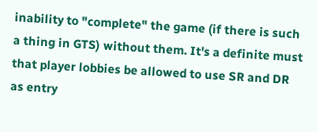inability to "complete" the game (if there is such a thing in GTS) without them. It's a definite must that player lobbies be allowed to use SR and DR as entry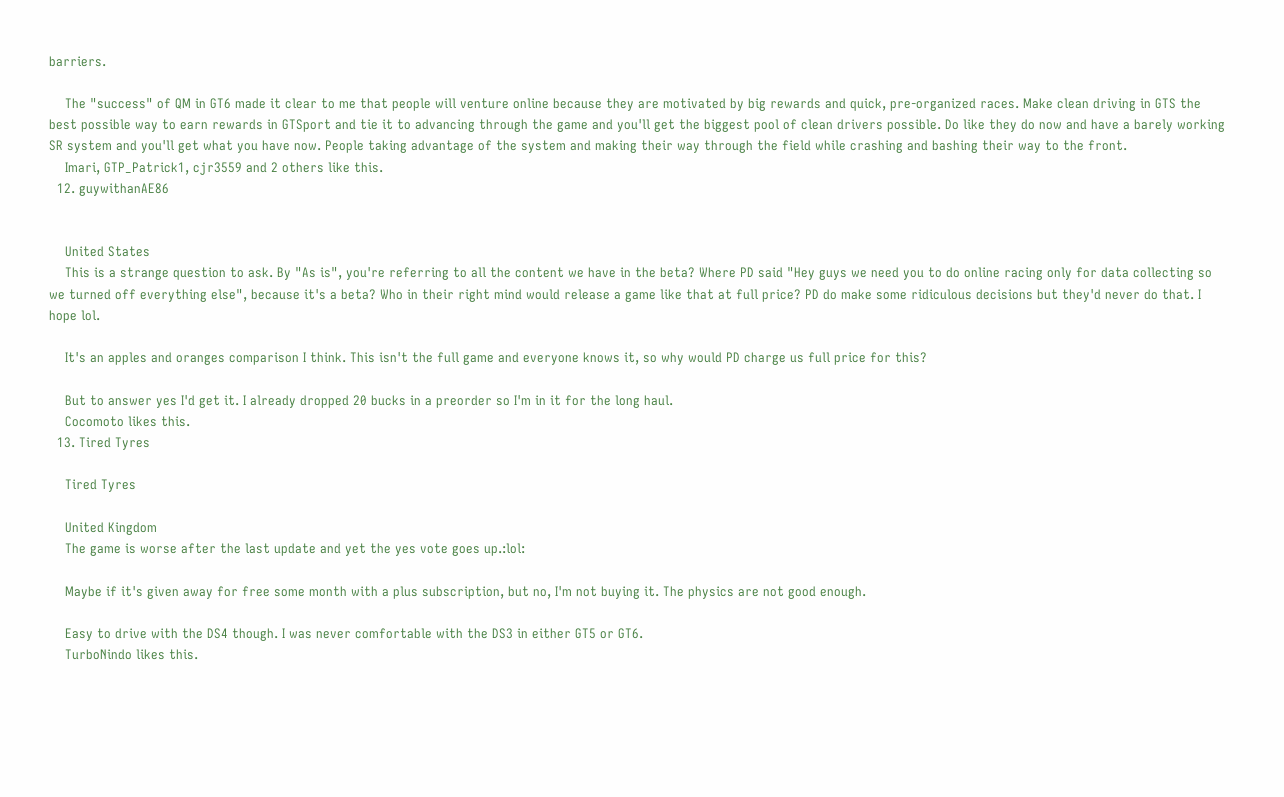barriers.

    The "success" of QM in GT6 made it clear to me that people will venture online because they are motivated by big rewards and quick, pre-organized races. Make clean driving in GTS the best possible way to earn rewards in GTSport and tie it to advancing through the game and you'll get the biggest pool of clean drivers possible. Do like they do now and have a barely working SR system and you'll get what you have now. People taking advantage of the system and making their way through the field while crashing and bashing their way to the front.
    Imari, GTP_Patrick1, cjr3559 and 2 others like this.
  12. guywithanAE86


    United States
    This is a strange question to ask. By "As is", you're referring to all the content we have in the beta? Where PD said "Hey guys we need you to do online racing only for data collecting so we turned off everything else", because it's a beta? Who in their right mind would release a game like that at full price? PD do make some ridiculous decisions but they'd never do that. I hope lol.

    It's an apples and oranges comparison I think. This isn't the full game and everyone knows it, so why would PD charge us full price for this?

    But to answer yes I'd get it. I already dropped 20 bucks in a preorder so I'm in it for the long haul.
    Cocomoto likes this.
  13. Tired Tyres

    Tired Tyres

    United Kingdom
    The game is worse after the last update and yet the yes vote goes up.:lol:

    Maybe if it's given away for free some month with a plus subscription, but no, I'm not buying it. The physics are not good enough.

    Easy to drive with the DS4 though. I was never comfortable with the DS3 in either GT5 or GT6.
    TurboNindo likes this.